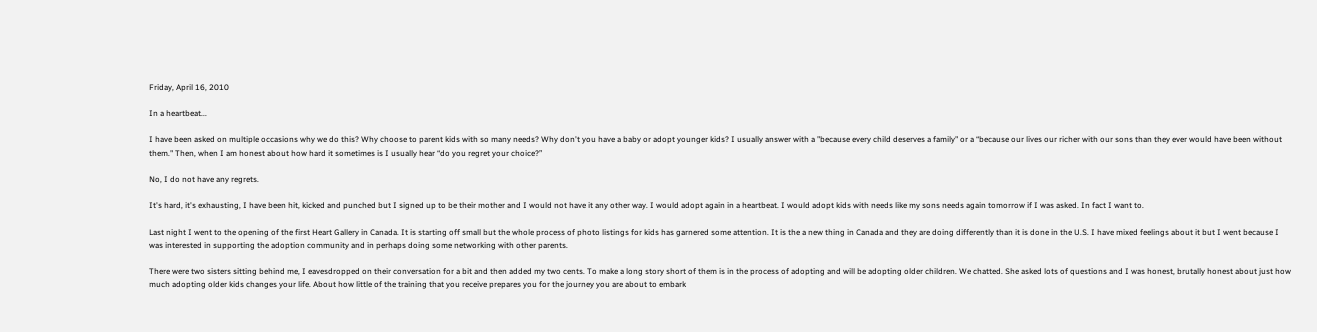Friday, April 16, 2010

In a heartbeat...

I have been asked on multiple occasions why we do this? Why choose to parent kids with so many needs? Why don't you have a baby or adopt younger kids? I usually answer with a "because every child deserves a family" or a “because our lives our richer with our sons than they ever would have been without them." Then, when I am honest about how hard it sometimes is I usually hear “do you regret your choice?”

No, I do not have any regrets.

It's hard, it's exhausting, I have been hit, kicked and punched but I signed up to be their mother and I would not have it any other way. I would adopt again in a heartbeat. I would adopt kids with needs like my sons needs again tomorrow if I was asked. In fact I want to.

Last night I went to the opening of the first Heart Gallery in Canada. It is starting off small but the whole process of photo listings for kids has garnered some attention. It is the a new thing in Canada and they are doing differently than it is done in the U.S. I have mixed feelings about it but I went because I was interested in supporting the adoption community and in perhaps doing some networking with other parents.

There were two sisters sitting behind me, I eavesdropped on their conversation for a bit and then added my two cents. To make a long story short of them is in the process of adopting and will be adopting older children. We chatted. She asked lots of questions and I was honest, brutally honest about just how much adopting older kids changes your life. About how little of the training that you receive prepares you for the journey you are about to embark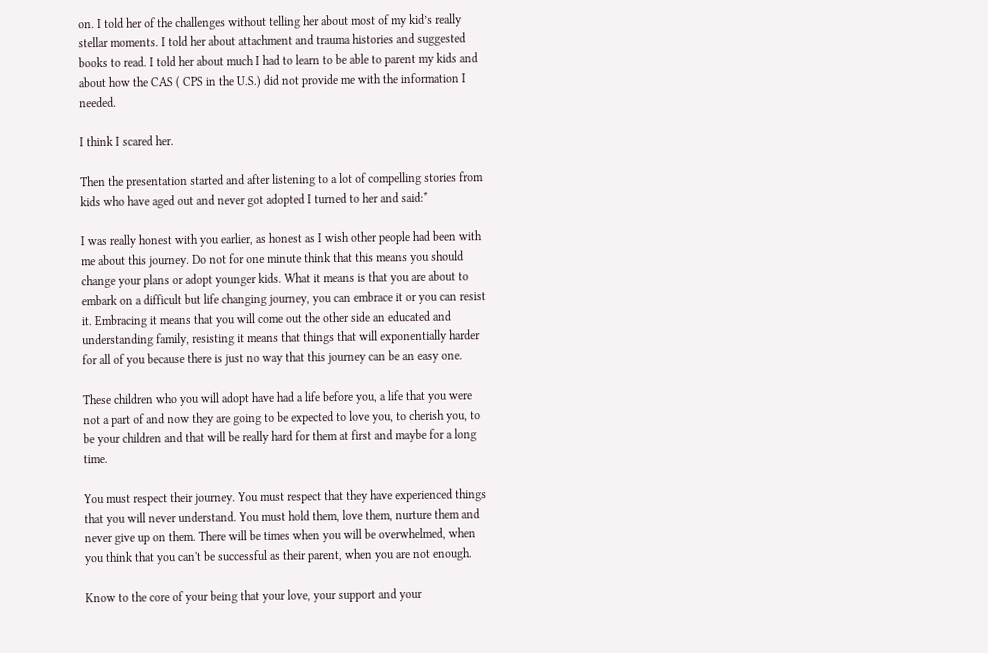on. I told her of the challenges without telling her about most of my kid’s really stellar moments. I told her about attachment and trauma histories and suggested books to read. I told her about much I had to learn to be able to parent my kids and about how the CAS ( CPS in the U.S.) did not provide me with the information I needed.

I think I scared her.

Then the presentation started and after listening to a lot of compelling stories from kids who have aged out and never got adopted I turned to her and said:*

I was really honest with you earlier, as honest as I wish other people had been with me about this journey. Do not for one minute think that this means you should change your plans or adopt younger kids. What it means is that you are about to embark on a difficult but life changing journey, you can embrace it or you can resist it. Embracing it means that you will come out the other side an educated and understanding family, resisting it means that things that will exponentially harder for all of you because there is just no way that this journey can be an easy one.

These children who you will adopt have had a life before you, a life that you were not a part of and now they are going to be expected to love you, to cherish you, to be your children and that will be really hard for them at first and maybe for a long time.

You must respect their journey. You must respect that they have experienced things that you will never understand. You must hold them, love them, nurture them and never give up on them. There will be times when you will be overwhelmed, when you think that you can't be successful as their parent, when you are not enough.

Know to the core of your being that your love, your support and your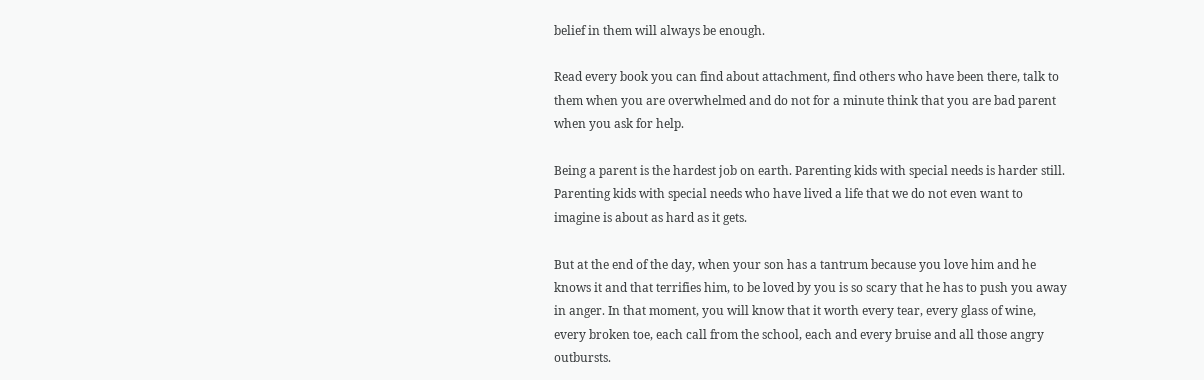belief in them will always be enough.

Read every book you can find about attachment, find others who have been there, talk to them when you are overwhelmed and do not for a minute think that you are bad parent when you ask for help.

Being a parent is the hardest job on earth. Parenting kids with special needs is harder still. Parenting kids with special needs who have lived a life that we do not even want to imagine is about as hard as it gets.

But at the end of the day, when your son has a tantrum because you love him and he knows it and that terrifies him, to be loved by you is so scary that he has to push you away in anger. In that moment, you will know that it worth every tear, every glass of wine, every broken toe, each call from the school, each and every bruise and all those angry outbursts.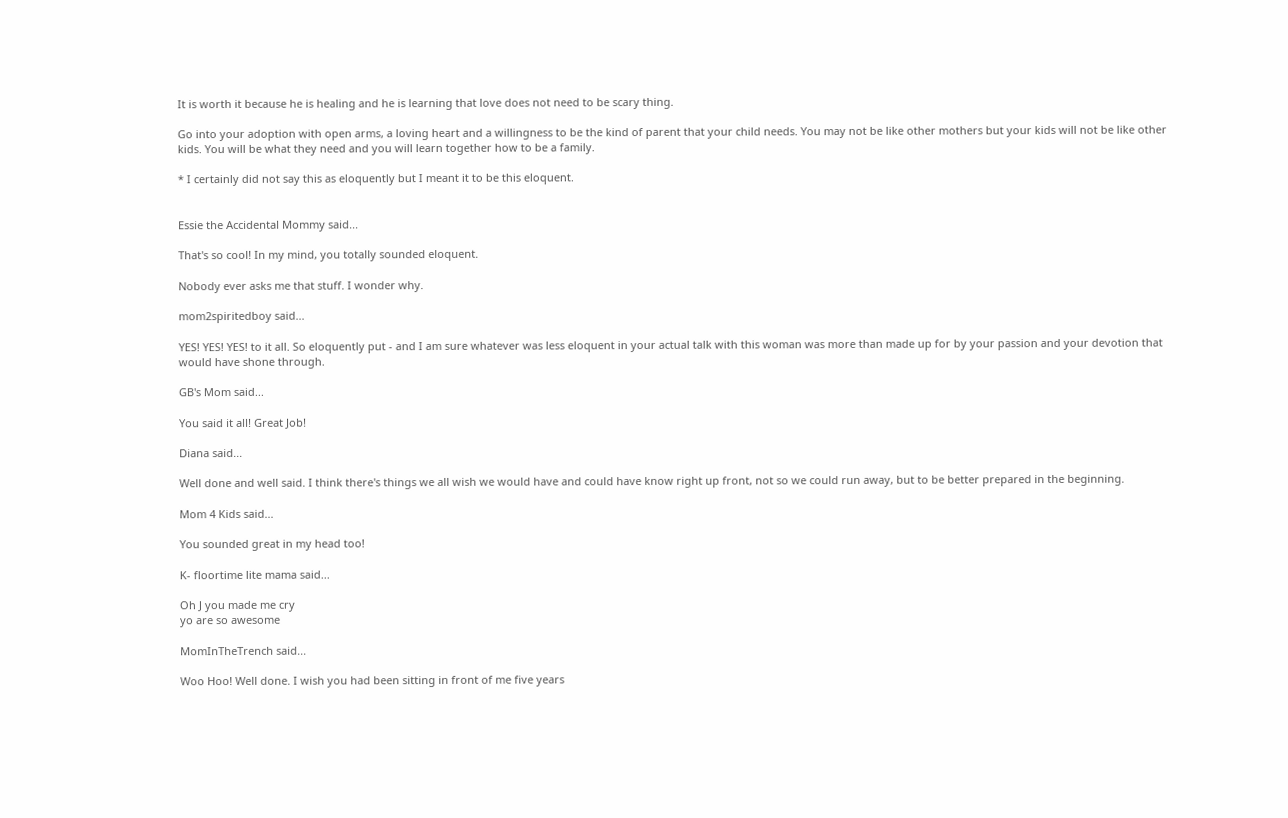It is worth it because he is healing and he is learning that love does not need to be scary thing.

Go into your adoption with open arms, a loving heart and a willingness to be the kind of parent that your child needs. You may not be like other mothers but your kids will not be like other kids. You will be what they need and you will learn together how to be a family.

* I certainly did not say this as eloquently but I meant it to be this eloquent.


Essie the Accidental Mommy said...

That's so cool! In my mind, you totally sounded eloquent.

Nobody ever asks me that stuff. I wonder why.

mom2spiritedboy said...

YES! YES! YES! to it all. So eloquently put - and I am sure whatever was less eloquent in your actual talk with this woman was more than made up for by your passion and your devotion that would have shone through.

GB's Mom said...

You said it all! Great Job!

Diana said...

Well done and well said. I think there's things we all wish we would have and could have know right up front, not so we could run away, but to be better prepared in the beginning.

Mom 4 Kids said...

You sounded great in my head too!

K- floortime lite mama said...

Oh J you made me cry
yo are so awesome

MomInTheTrench said...

Woo Hoo! Well done. I wish you had been sitting in front of me five years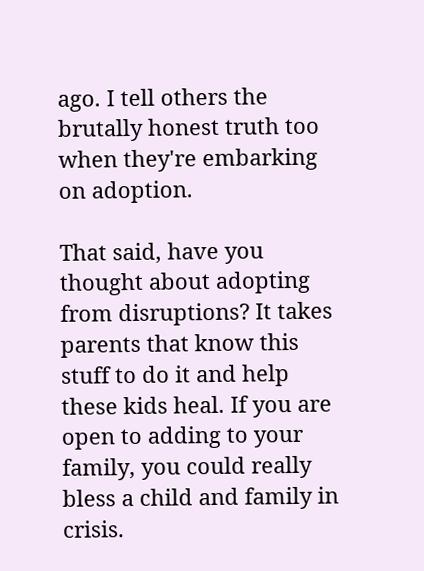ago. I tell others the brutally honest truth too when they're embarking on adoption.

That said, have you thought about adopting from disruptions? It takes parents that know this stuff to do it and help these kids heal. If you are open to adding to your family, you could really bless a child and family in crisis.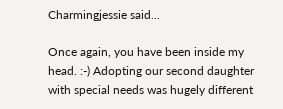Charmingjessie said...

Once again, you have been inside my head. :-) Adopting our second daughter with special needs was hugely different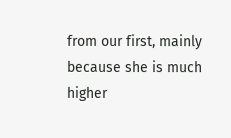from our first, mainly because she is much higher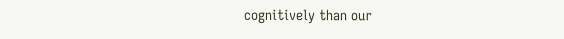cognitively than our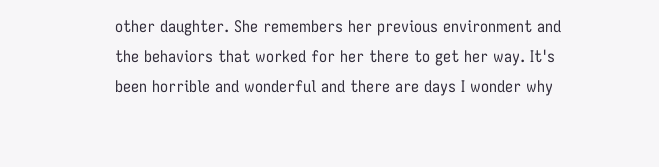other daughter. She remembers her previous environment and the behaviors that worked for her there to get her way. It's been horrible and wonderful and there are days I wonder why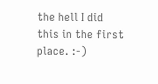the hell I did this in the first place. :-)